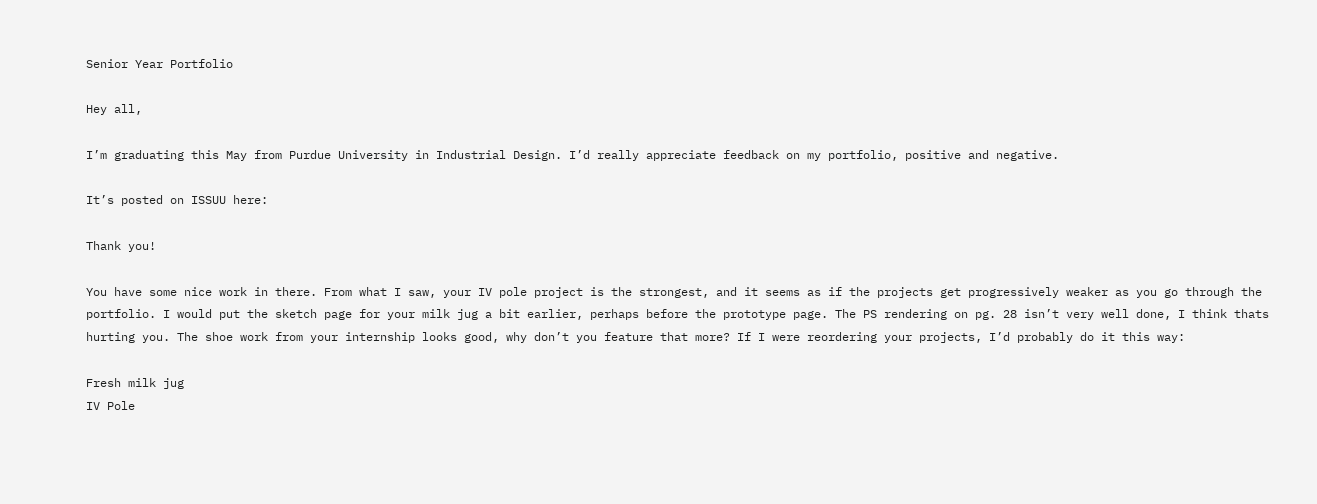Senior Year Portfolio

Hey all,

I’m graduating this May from Purdue University in Industrial Design. I’d really appreciate feedback on my portfolio, positive and negative.

It’s posted on ISSUU here:

Thank you!

You have some nice work in there. From what I saw, your IV pole project is the strongest, and it seems as if the projects get progressively weaker as you go through the portfolio. I would put the sketch page for your milk jug a bit earlier, perhaps before the prototype page. The PS rendering on pg. 28 isn’t very well done, I think thats hurting you. The shoe work from your internship looks good, why don’t you feature that more? If I were reordering your projects, I’d probably do it this way:

Fresh milk jug
IV Pole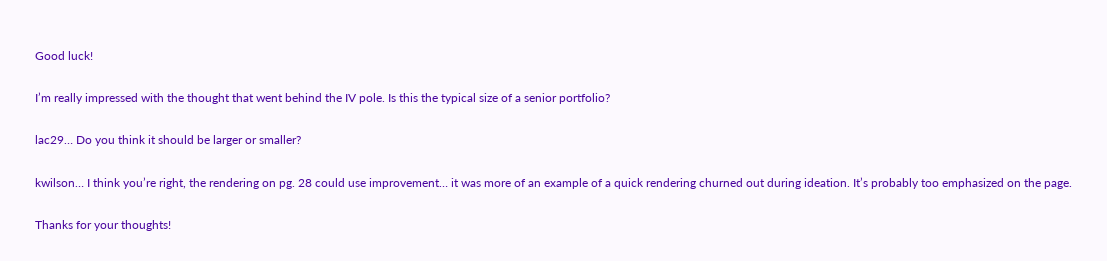Good luck!

I’m really impressed with the thought that went behind the IV pole. Is this the typical size of a senior portfolio?

lac29… Do you think it should be larger or smaller?

kwilson… I think you’re right, the rendering on pg. 28 could use improvement… it was more of an example of a quick rendering churned out during ideation. It’s probably too emphasized on the page.

Thanks for your thoughts!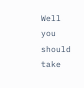Well you should take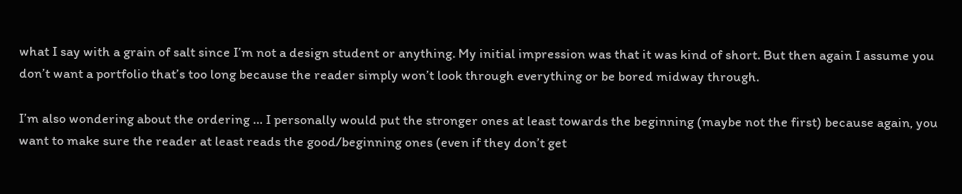what I say with a grain of salt since I’m not a design student or anything. My initial impression was that it was kind of short. But then again I assume you don’t want a portfolio that’s too long because the reader simply won’t look through everything or be bored midway through.

I’m also wondering about the ordering … I personally would put the stronger ones at least towards the beginning (maybe not the first) because again, you want to make sure the reader at least reads the good/beginning ones (even if they don’t get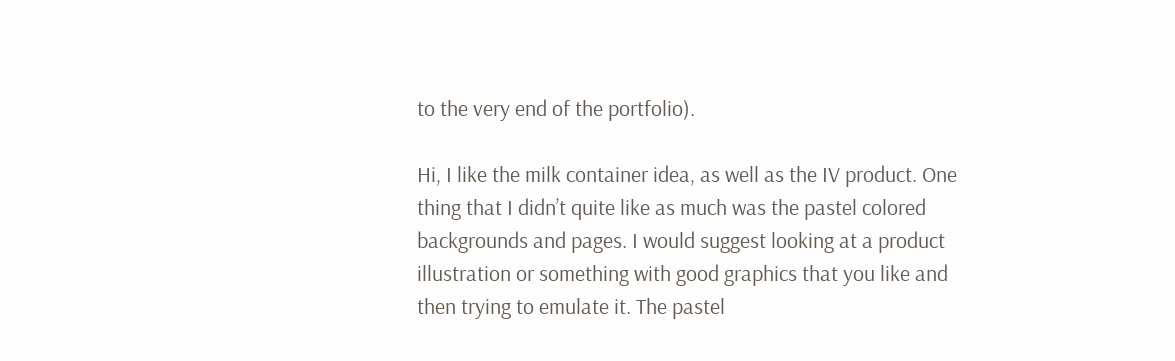to the very end of the portfolio).

Hi, I like the milk container idea, as well as the IV product. One thing that I didn’t quite like as much was the pastel colored backgrounds and pages. I would suggest looking at a product illustration or something with good graphics that you like and then trying to emulate it. The pastel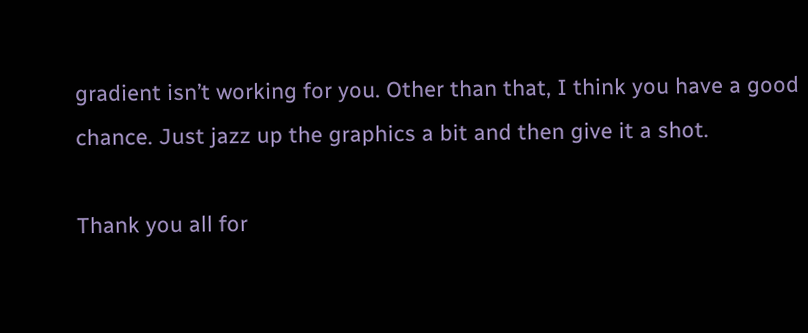gradient isn’t working for you. Other than that, I think you have a good chance. Just jazz up the graphics a bit and then give it a shot.

Thank you all for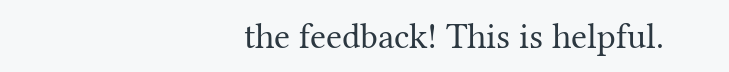the feedback! This is helpful.